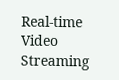Real-time Video Streaming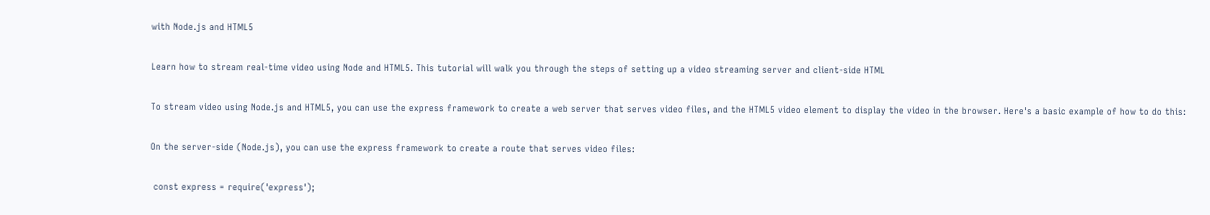with Node.js and HTML5

Learn how to stream real-time video using Node and HTML5. This tutorial will walk you through the steps of setting up a video streaming server and client-side HTML

To stream video using Node.js and HTML5, you can use the express framework to create a web server that serves video files, and the HTML5 video element to display the video in the browser. Here's a basic example of how to do this:

On the server-side (Node.js), you can use the express framework to create a route that serves video files:

 const express = require('express');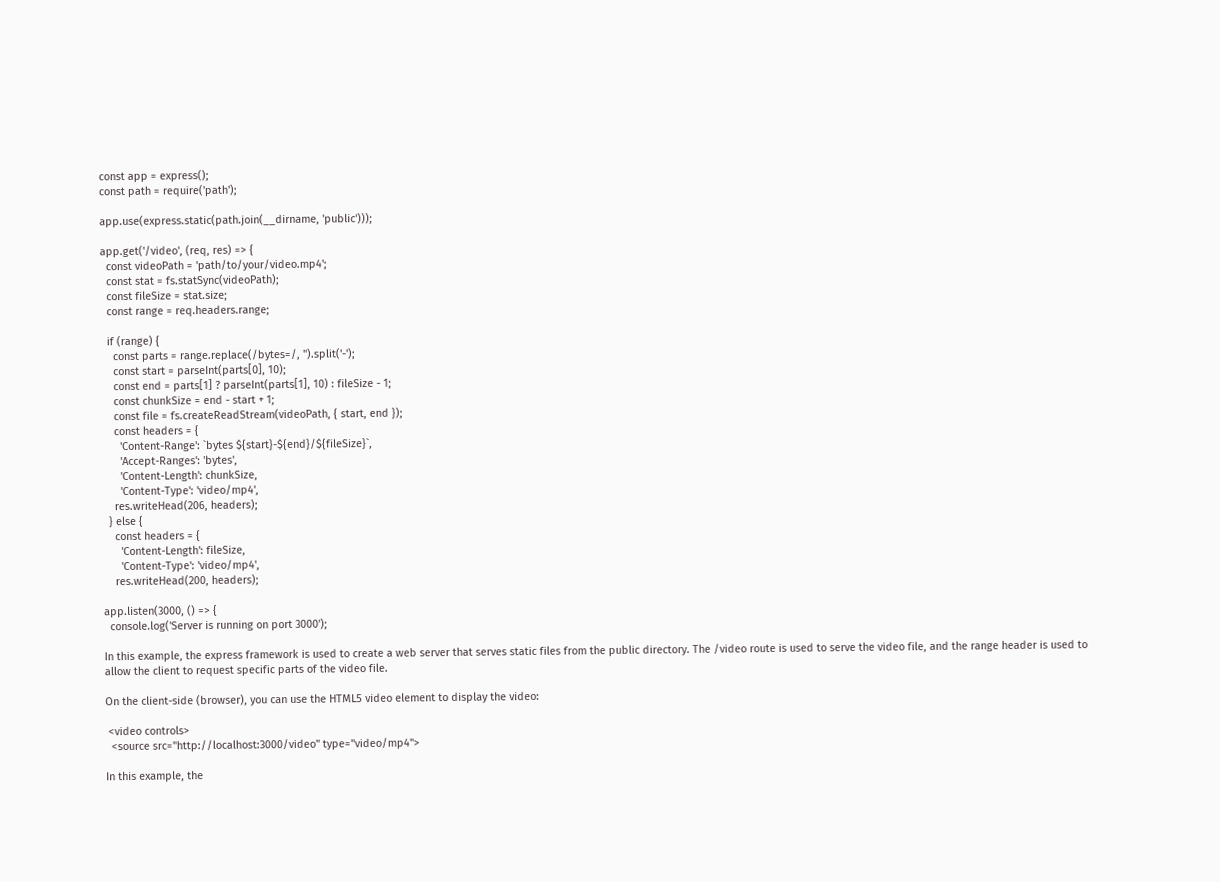const app = express();
const path = require('path');

app.use(express.static(path.join(__dirname, 'public')));

app.get('/video', (req, res) => {
  const videoPath = 'path/to/your/video.mp4';
  const stat = fs.statSync(videoPath);
  const fileSize = stat.size;
  const range = req.headers.range;

  if (range) {
    const parts = range.replace(/bytes=/, '').split('-');
    const start = parseInt(parts[0], 10);
    const end = parts[1] ? parseInt(parts[1], 10) : fileSize - 1;
    const chunkSize = end - start + 1;
    const file = fs.createReadStream(videoPath, { start, end });
    const headers = {
      'Content-Range': `bytes ${start}-${end}/${fileSize}`,
      'Accept-Ranges': 'bytes',
      'Content-Length': chunkSize,
      'Content-Type': 'video/mp4',
    res.writeHead(206, headers);
  } else {
    const headers = {
      'Content-Length': fileSize,
      'Content-Type': 'video/mp4',
    res.writeHead(200, headers);

app.listen(3000, () => {
  console.log('Server is running on port 3000');

In this example, the express framework is used to create a web server that serves static files from the public directory. The /video route is used to serve the video file, and the range header is used to allow the client to request specific parts of the video file.

On the client-side (browser), you can use the HTML5 video element to display the video:

 <video controls>
  <source src="http://localhost:3000/video" type="video/mp4">

In this example, the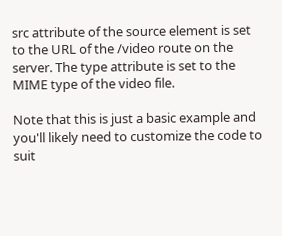src attribute of the source element is set to the URL of the /video route on the server. The type attribute is set to the MIME type of the video file.

Note that this is just a basic example and you'll likely need to customize the code to suit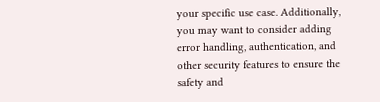your specific use case. Additionally, you may want to consider adding error handling, authentication, and other security features to ensure the safety and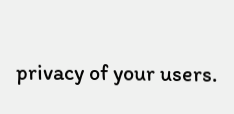privacy of your users.